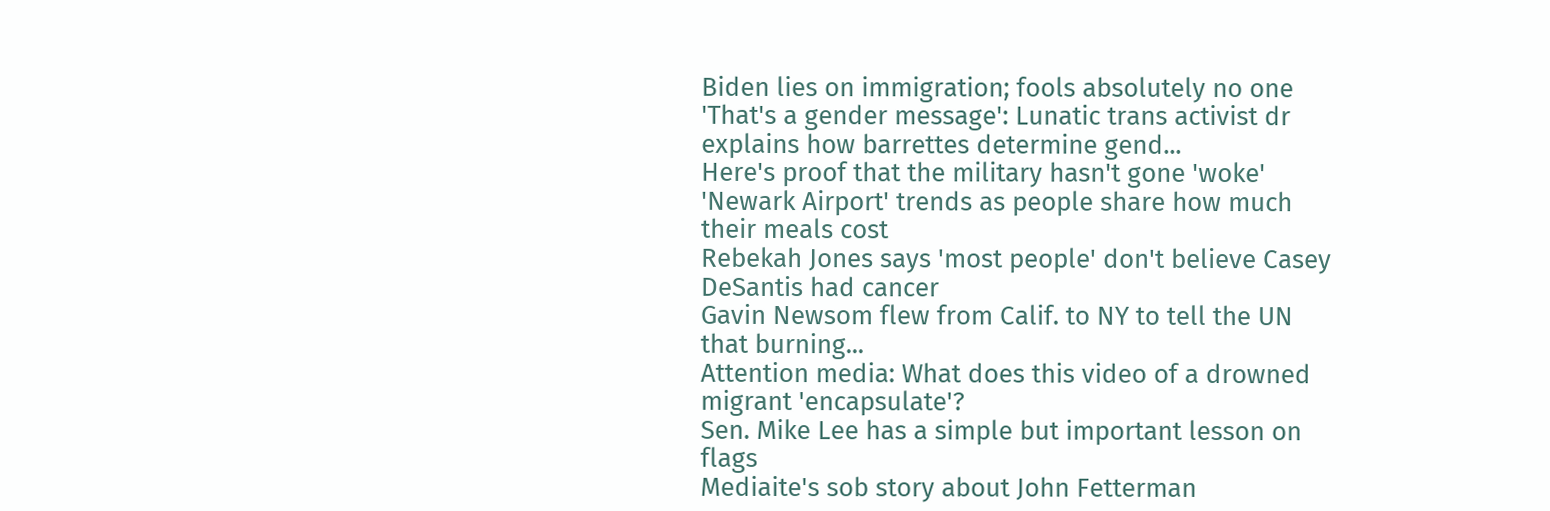Biden lies on immigration; fools absolutely no one
'That's a gender message': Lunatic trans activist dr explains how barrettes determine gend...
Here's proof that the military hasn't gone 'woke'
'Newark Airport' trends as people share how much their meals cost
Rebekah Jones says 'most people' don't believe Casey DeSantis had cancer
Gavin Newsom flew from Calif. to NY to tell the UN that burning...
Attention media: What does this video of a drowned migrant 'encapsulate'?
Sen. Mike Lee has a simple but important lesson on flags
Mediaite's sob story about John Fetterman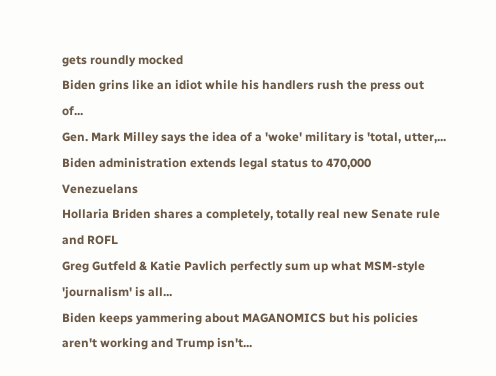gets roundly mocked
Biden grins like an idiot while his handlers rush the press out of...
Gen. Mark Milley says the idea of a 'woke' military is 'total, utter,...
Biden administration extends legal status to 470,000 Venezuelans
Hollaria Briden shares a completely, totally real new Senate rule and ROFL
Greg Gutfeld & Katie Pavlich perfectly sum up what MSM-style 'journalism' is all...
Biden keeps yammering about MAGANOMICS but his policies aren't working and Trump isn't...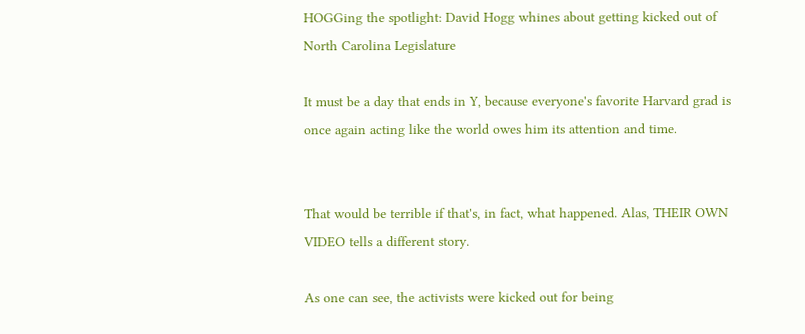HOGGing the spotlight: David Hogg whines about getting kicked out of North Carolina Legislature

It must be a day that ends in Y, because everyone's favorite Harvard grad is once again acting like the world owes him its attention and time.


That would be terrible if that's, in fact, what happened. Alas, THEIR OWN VIDEO tells a different story.

As one can see, the activists were kicked out for being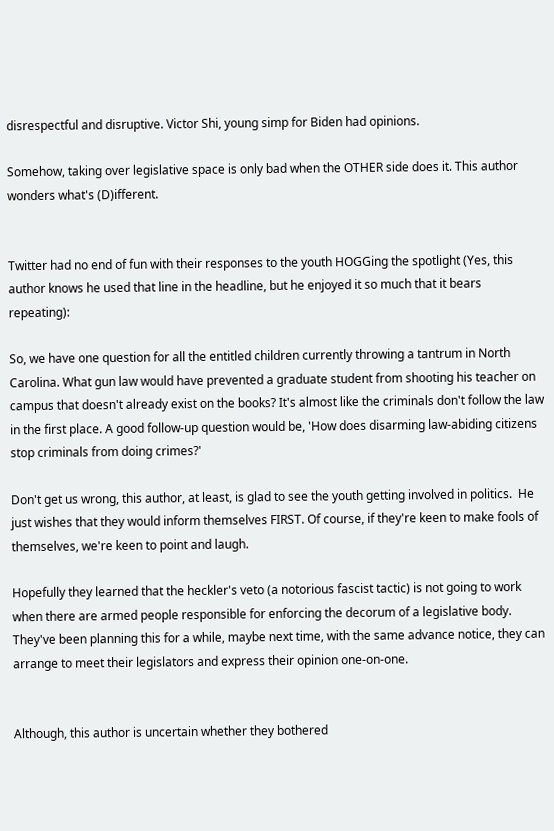disrespectful and disruptive. Victor Shi, young simp for Biden had opinions.

Somehow, taking over legislative space is only bad when the OTHER side does it. This author wonders what's (D)ifferent.


Twitter had no end of fun with their responses to the youth HOGGing the spotlight (Yes, this author knows he used that line in the headline, but he enjoyed it so much that it bears repeating):

So, we have one question for all the entitled children currently throwing a tantrum in North Carolina. What gun law would have prevented a graduate student from shooting his teacher on campus that doesn't already exist on the books? It's almost like the criminals don't follow the law in the first place. A good follow-up question would be, 'How does disarming law-abiding citizens stop criminals from doing crimes?'

Don't get us wrong, this author, at least, is glad to see the youth getting involved in politics.  He just wishes that they would inform themselves FIRST. Of course, if they're keen to make fools of themselves, we're keen to point and laugh.

Hopefully they learned that the heckler's veto (a notorious fascist tactic) is not going to work when there are armed people responsible for enforcing the decorum of a legislative body. They've been planning this for a while, maybe next time, with the same advance notice, they can arrange to meet their legislators and express their opinion one-on-one.


Although, this author is uncertain whether they bothered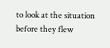to look at the situation before they flew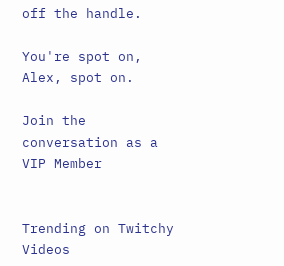off the handle.

You're spot on, Alex, spot on.

Join the conversation as a VIP Member


Trending on Twitchy Videos